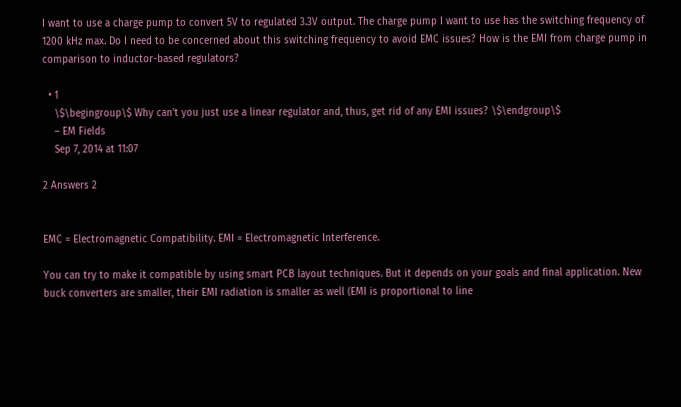I want to use a charge pump to convert 5V to regulated 3.3V output. The charge pump I want to use has the switching frequency of 1200 kHz max. Do I need to be concerned about this switching frequency to avoid EMC issues? How is the EMI from charge pump in comparison to inductor-based regulators?

  • 1
    \$\begingroup\$ Why can't you just use a linear regulator and, thus, get rid of any EMI issues? \$\endgroup\$
    – EM Fields
    Sep 7, 2014 at 11:07

2 Answers 2


EMC = Electromagnetic Compatibility. EMI = Electromagnetic Interference.

You can try to make it compatible by using smart PCB layout techniques. But it depends on your goals and final application. New buck converters are smaller, their EMI radiation is smaller as well (EMI is proportional to line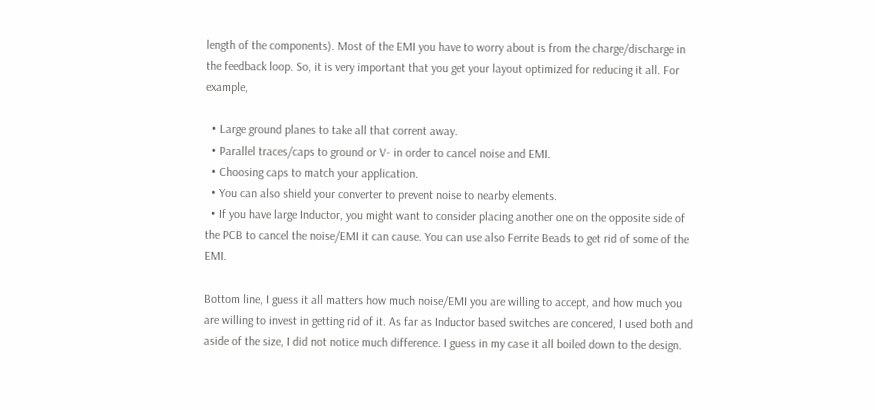length of the components). Most of the EMI you have to worry about is from the charge/discharge in the feedback loop. So, it is very important that you get your layout optimized for reducing it all. For example,

  • Large ground planes to take all that corrent away.
  • Parallel traces/caps to ground or V- in order to cancel noise and EMI.
  • Choosing caps to match your application.
  • You can also shield your converter to prevent noise to nearby elements.
  • If you have large Inductor, you might want to consider placing another one on the opposite side of the PCB to cancel the noise/EMI it can cause. You can use also Ferrite Beads to get rid of some of the EMI.

Bottom line, I guess it all matters how much noise/EMI you are willing to accept, and how much you are willing to invest in getting rid of it. As far as Inductor based switches are concered, I used both and aside of the size, I did not notice much difference. I guess in my case it all boiled down to the design.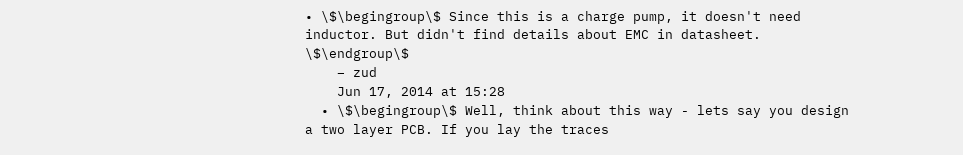• \$\begingroup\$ Since this is a charge pump, it doesn't need inductor. But didn't find details about EMC in datasheet. \$\endgroup\$
    – zud
    Jun 17, 2014 at 15:28
  • \$\begingroup\$ Well, think about this way - lets say you design a two layer PCB. If you lay the traces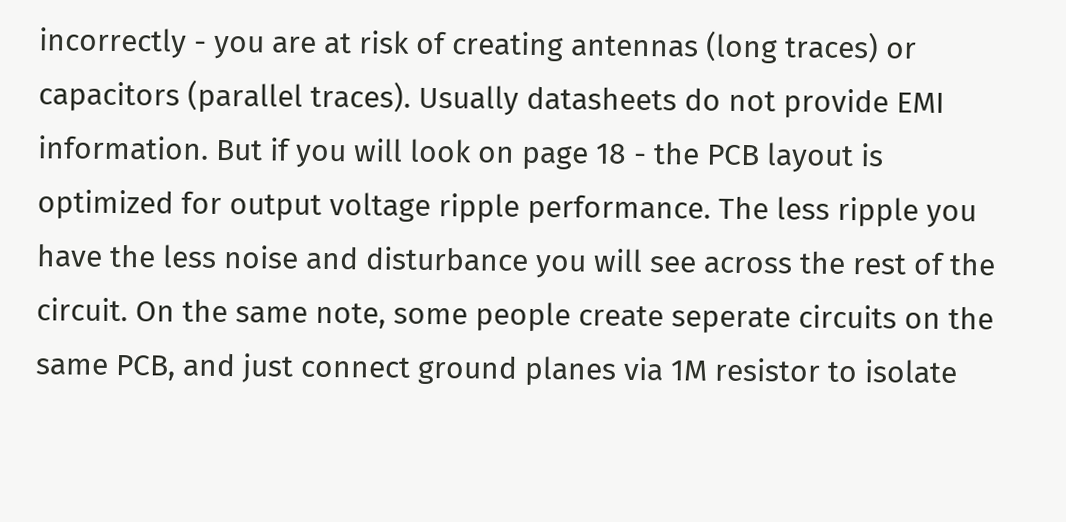incorrectly - you are at risk of creating antennas (long traces) or capacitors (parallel traces). Usually datasheets do not provide EMI information. But if you will look on page 18 - the PCB layout is optimized for output voltage ripple performance. The less ripple you have the less noise and disturbance you will see across the rest of the circuit. On the same note, some people create seperate circuits on the same PCB, and just connect ground planes via 1M resistor to isolate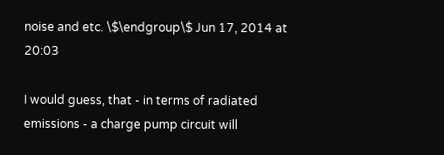noise and etc. \$\endgroup\$ Jun 17, 2014 at 20:03

I would guess, that - in terms of radiated emissions - a charge pump circuit will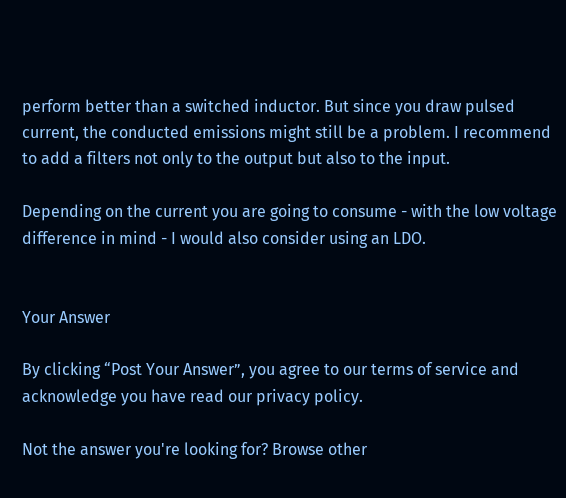perform better than a switched inductor. But since you draw pulsed current, the conducted emissions might still be a problem. I recommend to add a filters not only to the output but also to the input.

Depending on the current you are going to consume - with the low voltage difference in mind - I would also consider using an LDO.


Your Answer

By clicking “Post Your Answer”, you agree to our terms of service and acknowledge you have read our privacy policy.

Not the answer you're looking for? Browse other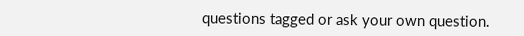questions tagged or ask your own question.